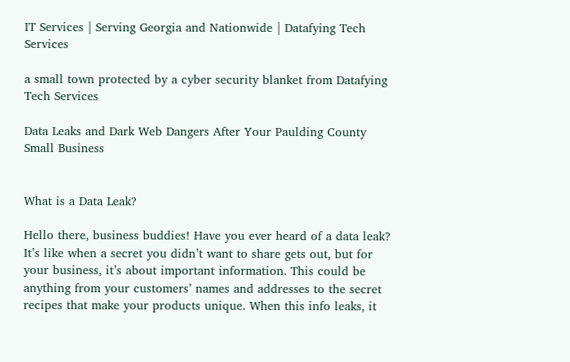IT Services | Serving Georgia and Nationwide | Datafying Tech Services

a small town protected by a cyber security blanket from Datafying Tech Services

Data Leaks and Dark Web Dangers After Your Paulding County Small Business


What is a Data Leak?

Hello there, business buddies! Have you ever heard of a data leak? It’s like when a secret you didn’t want to share gets out, but for your business, it’s about important information. This could be anything from your customers’ names and addresses to the secret recipes that make your products unique. When this info leaks, it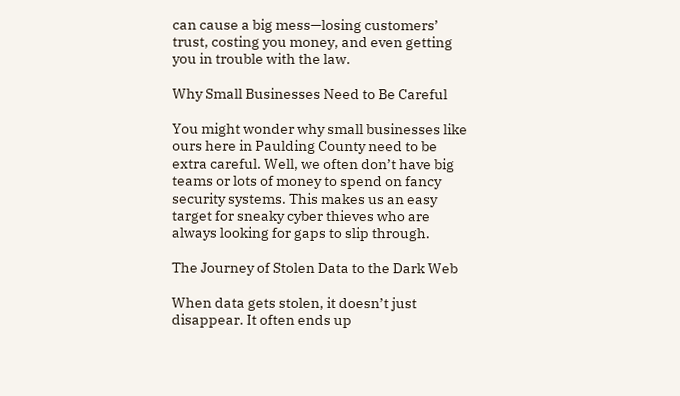can cause a big mess—losing customers’ trust, costing you money, and even getting you in trouble with the law.

Why Small Businesses Need to Be Careful

You might wonder why small businesses like ours here in Paulding County need to be extra careful. Well, we often don’t have big teams or lots of money to spend on fancy security systems. This makes us an easy target for sneaky cyber thieves who are always looking for gaps to slip through.

The Journey of Stolen Data to the Dark Web

When data gets stolen, it doesn’t just disappear. It often ends up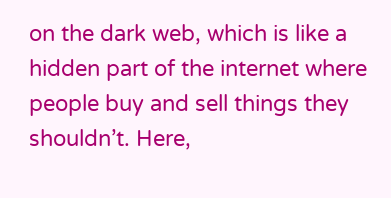on the dark web, which is like a hidden part of the internet where people buy and sell things they shouldn’t. Here,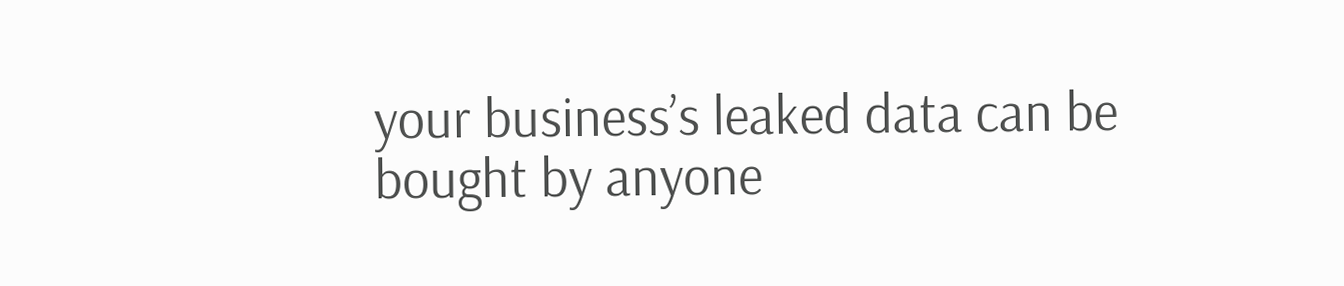your business’s leaked data can be bought by anyone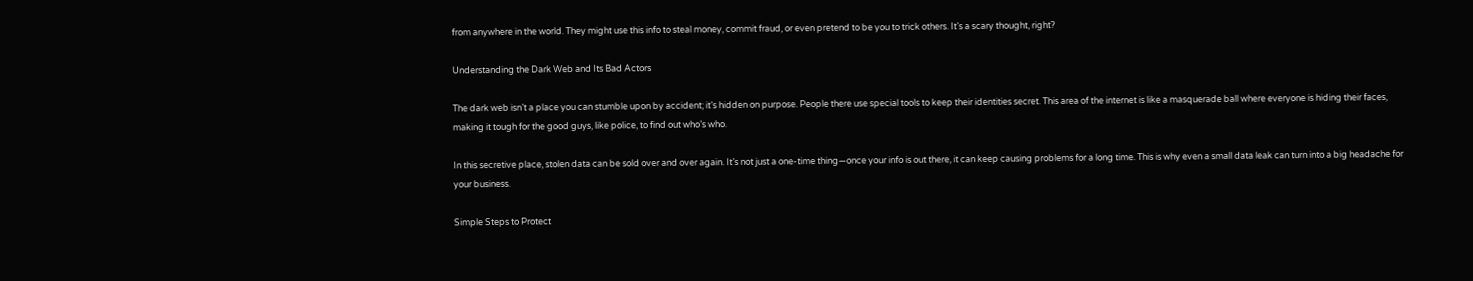from anywhere in the world. They might use this info to steal money, commit fraud, or even pretend to be you to trick others. It’s a scary thought, right?

Understanding the Dark Web and Its Bad Actors

The dark web isn’t a place you can stumble upon by accident; it’s hidden on purpose. People there use special tools to keep their identities secret. This area of the internet is like a masquerade ball where everyone is hiding their faces, making it tough for the good guys, like police, to find out who’s who.

In this secretive place, stolen data can be sold over and over again. It’s not just a one-time thing—once your info is out there, it can keep causing problems for a long time. This is why even a small data leak can turn into a big headache for your business.

Simple Steps to Protect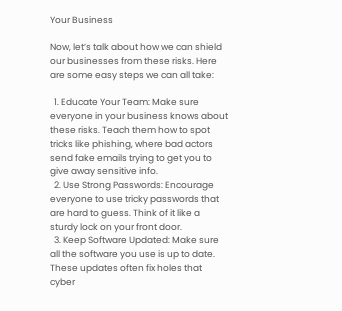Your Business

Now, let’s talk about how we can shield our businesses from these risks. Here are some easy steps we can all take:

  1. Educate Your Team: Make sure everyone in your business knows about these risks. Teach them how to spot tricks like phishing, where bad actors send fake emails trying to get you to give away sensitive info.
  2. Use Strong Passwords: Encourage everyone to use tricky passwords that are hard to guess. Think of it like a sturdy lock on your front door.
  3. Keep Software Updated: Make sure all the software you use is up to date. These updates often fix holes that cyber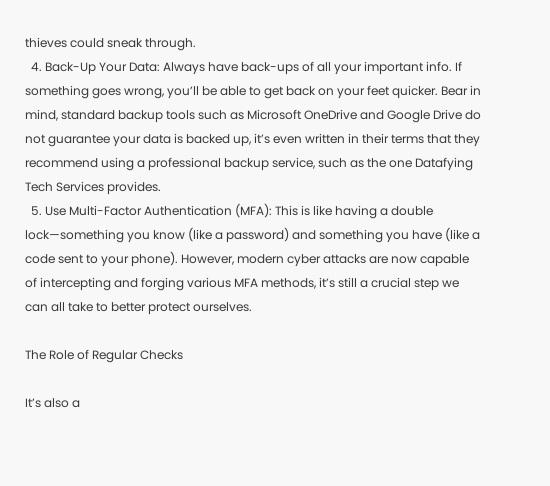thieves could sneak through.
  4. Back-Up Your Data: Always have back-ups of all your important info. If something goes wrong, you’ll be able to get back on your feet quicker. Bear in mind, standard backup tools such as Microsoft OneDrive and Google Drive do not guarantee your data is backed up, it’s even written in their terms that they recommend using a professional backup service, such as the one Datafying Tech Services provides.
  5. Use Multi-Factor Authentication (MFA): This is like having a double lock—something you know (like a password) and something you have (like a code sent to your phone). However, modern cyber attacks are now capable of intercepting and forging various MFA methods, it’s still a crucial step we can all take to better protect ourselves.

The Role of Regular Checks

It’s also a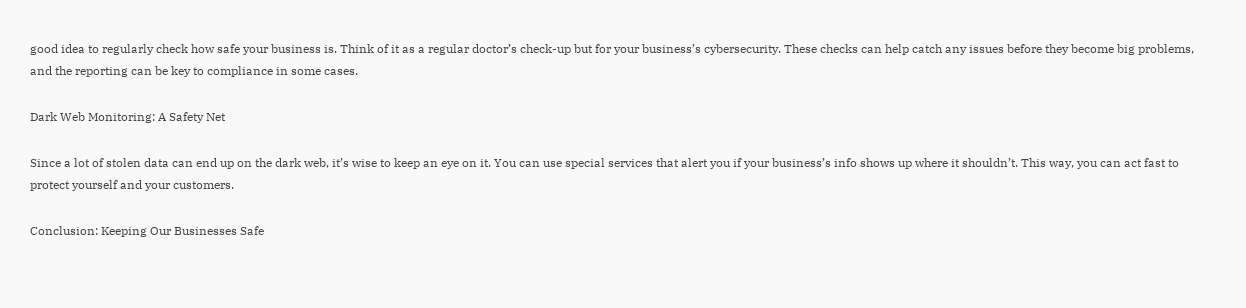good idea to regularly check how safe your business is. Think of it as a regular doctor’s check-up but for your business’s cybersecurity. These checks can help catch any issues before they become big problems, and the reporting can be key to compliance in some cases.

Dark Web Monitoring: A Safety Net

Since a lot of stolen data can end up on the dark web, it’s wise to keep an eye on it. You can use special services that alert you if your business’s info shows up where it shouldn’t. This way, you can act fast to protect yourself and your customers.

Conclusion: Keeping Our Businesses Safe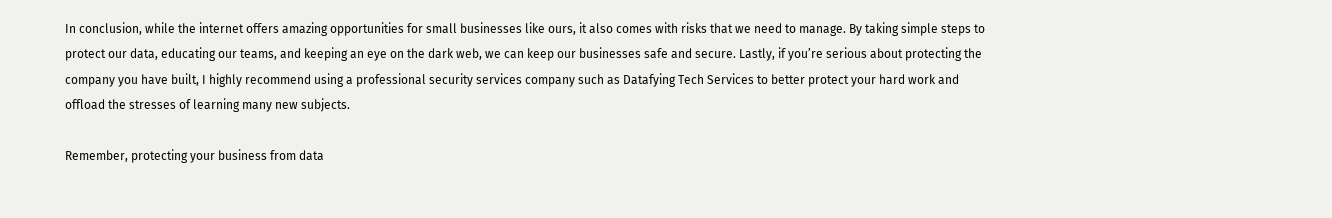In conclusion, while the internet offers amazing opportunities for small businesses like ours, it also comes with risks that we need to manage. By taking simple steps to protect our data, educating our teams, and keeping an eye on the dark web, we can keep our businesses safe and secure. Lastly, if you’re serious about protecting the company you have built, I highly recommend using a professional security services company such as Datafying Tech Services to better protect your hard work and offload the stresses of learning many new subjects.

Remember, protecting your business from data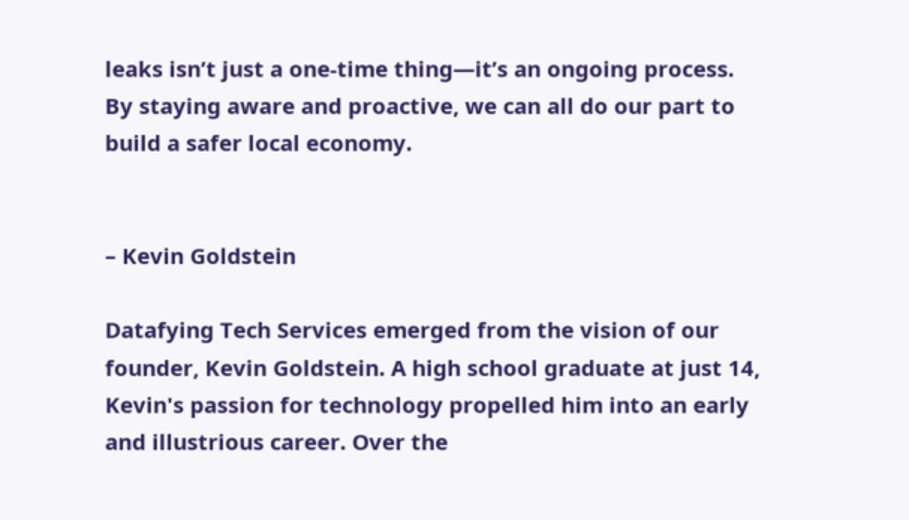leaks isn’t just a one-time thing—it’s an ongoing process. By staying aware and proactive, we can all do our part to build a safer local economy.


– Kevin Goldstein

Datafying Tech Services emerged from the vision of our founder, Kevin Goldstein. A high school graduate at just 14, Kevin's passion for technology propelled him into an early and illustrious career. Over the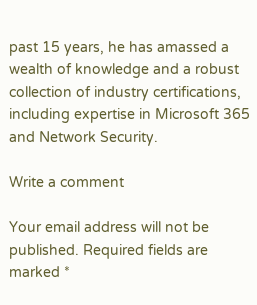past 15 years, he has amassed a wealth of knowledge and a robust collection of industry certifications, including expertise in Microsoft 365 and Network Security.

Write a comment

Your email address will not be published. Required fields are marked *